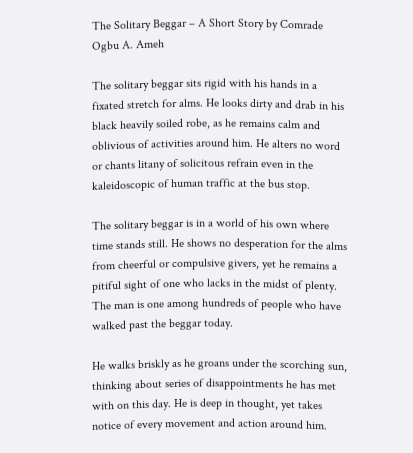The Solitary Beggar – A Short Story by Comrade Ogbu A. Ameh

The solitary beggar sits rigid with his hands in a fixated stretch for alms. He looks dirty and drab in his black heavily soiled robe, as he remains calm and oblivious of activities around him. He alters no word or chants litany of solicitous refrain even in the kaleidoscopic of human traffic at the bus stop.

The solitary beggar is in a world of his own where time stands still. He shows no desperation for the alms from cheerful or compulsive givers, yet he remains a pitiful sight of one who lacks in the midst of plenty. The man is one among hundreds of people who have walked past the beggar today.

He walks briskly as he groans under the scorching sun, thinking about series of disappointments he has met with on this day. He is deep in thought, yet takes notice of every movement and action around him.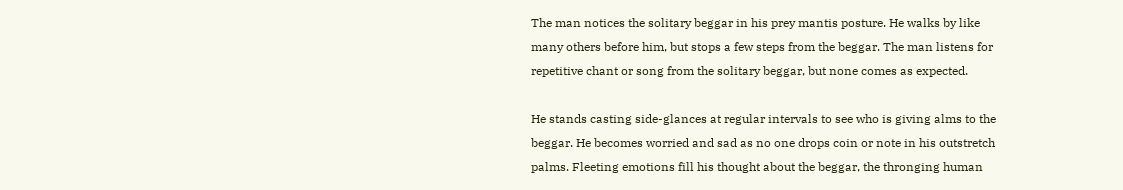The man notices the solitary beggar in his prey mantis posture. He walks by like many others before him, but stops a few steps from the beggar. The man listens for repetitive chant or song from the solitary beggar, but none comes as expected.

He stands casting side-glances at regular intervals to see who is giving alms to the beggar. He becomes worried and sad as no one drops coin or note in his outstretch palms. Fleeting emotions fill his thought about the beggar, the thronging human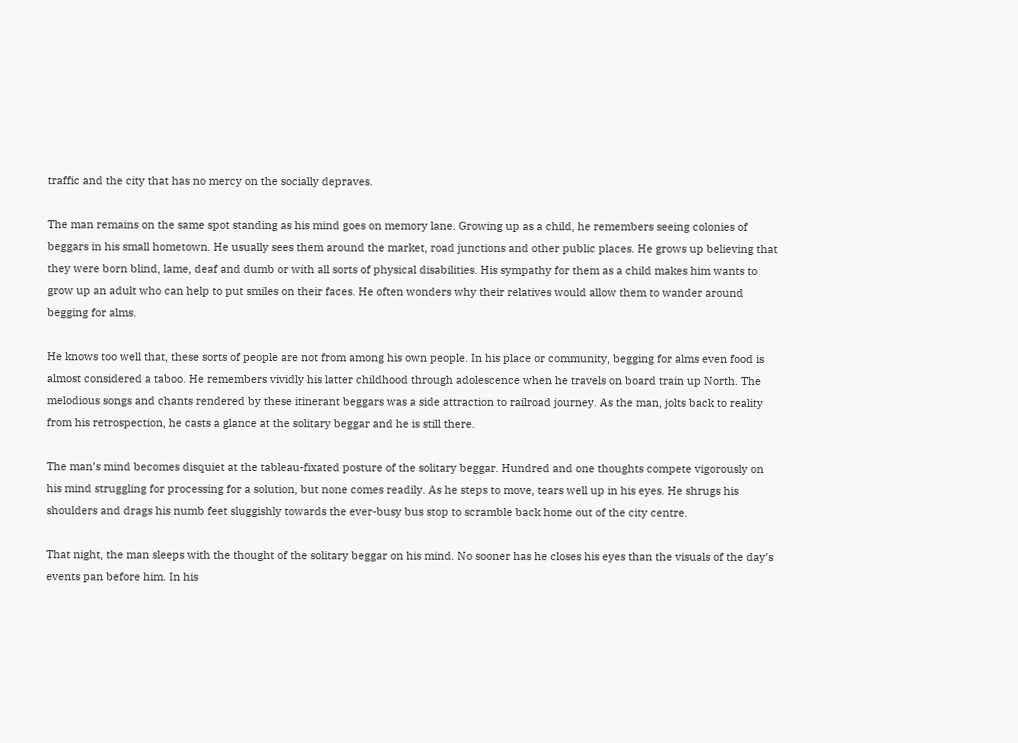traffic and the city that has no mercy on the socially depraves.

The man remains on the same spot standing as his mind goes on memory lane. Growing up as a child, he remembers seeing colonies of beggars in his small hometown. He usually sees them around the market, road junctions and other public places. He grows up believing that they were born blind, lame, deaf and dumb or with all sorts of physical disabilities. His sympathy for them as a child makes him wants to grow up an adult who can help to put smiles on their faces. He often wonders why their relatives would allow them to wander around begging for alms.

He knows too well that, these sorts of people are not from among his own people. In his place or community, begging for alms even food is almost considered a taboo. He remembers vividly his latter childhood through adolescence when he travels on board train up North. The melodious songs and chants rendered by these itinerant beggars was a side attraction to railroad journey. As the man, jolts back to reality from his retrospection, he casts a glance at the solitary beggar and he is still there.

The man’s mind becomes disquiet at the tableau-fixated posture of the solitary beggar. Hundred and one thoughts compete vigorously on his mind struggling for processing for a solution, but none comes readily. As he steps to move, tears well up in his eyes. He shrugs his shoulders and drags his numb feet sluggishly towards the ever-busy bus stop to scramble back home out of the city centre.

That night, the man sleeps with the thought of the solitary beggar on his mind. No sooner has he closes his eyes than the visuals of the day’s events pan before him. In his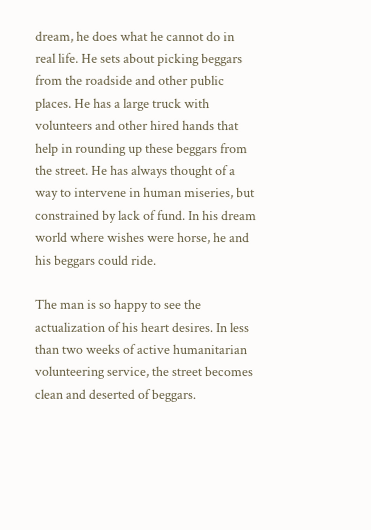dream, he does what he cannot do in real life. He sets about picking beggars from the roadside and other public places. He has a large truck with volunteers and other hired hands that help in rounding up these beggars from the street. He has always thought of a way to intervene in human miseries, but constrained by lack of fund. In his dream world where wishes were horse, he and his beggars could ride.

The man is so happy to see the actualization of his heart desires. In less than two weeks of active humanitarian volunteering service, the street becomes clean and deserted of beggars.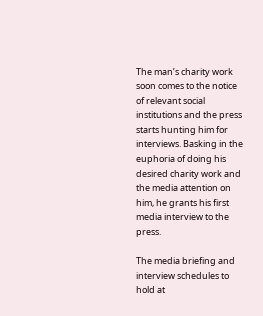The man’s charity work soon comes to the notice of relevant social institutions and the press starts hunting him for interviews. Basking in the euphoria of doing his desired charity work and the media attention on him, he grants his first media interview to the press.

The media briefing and interview schedules to hold at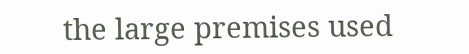the large premises used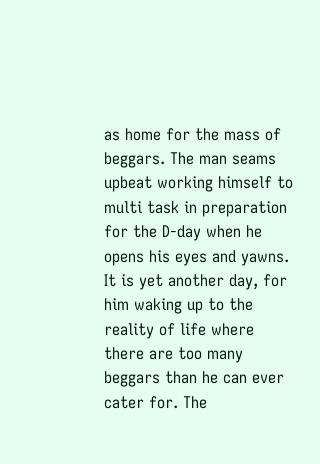as home for the mass of beggars. The man seams upbeat working himself to multi task in preparation for the D-day when he opens his eyes and yawns. It is yet another day, for him waking up to the reality of life where there are too many beggars than he can ever cater for. The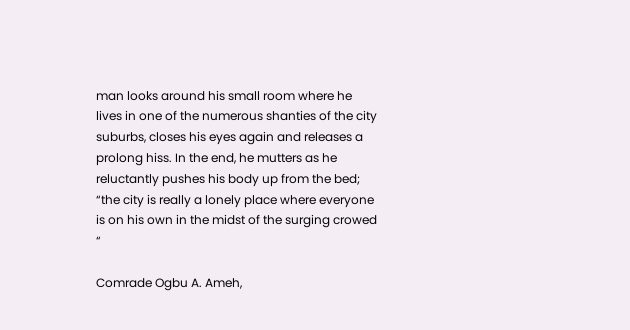man looks around his small room where he lives in one of the numerous shanties of the city suburbs, closes his eyes again and releases a prolong hiss. In the end, he mutters as he reluctantly pushes his body up from the bed; “the city is really a lonely place where everyone is on his own in the midst of the surging crowed “

Comrade Ogbu A. Ameh,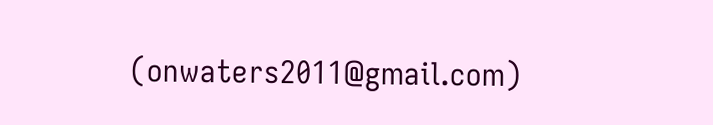(onwaters2011@gmail.com)